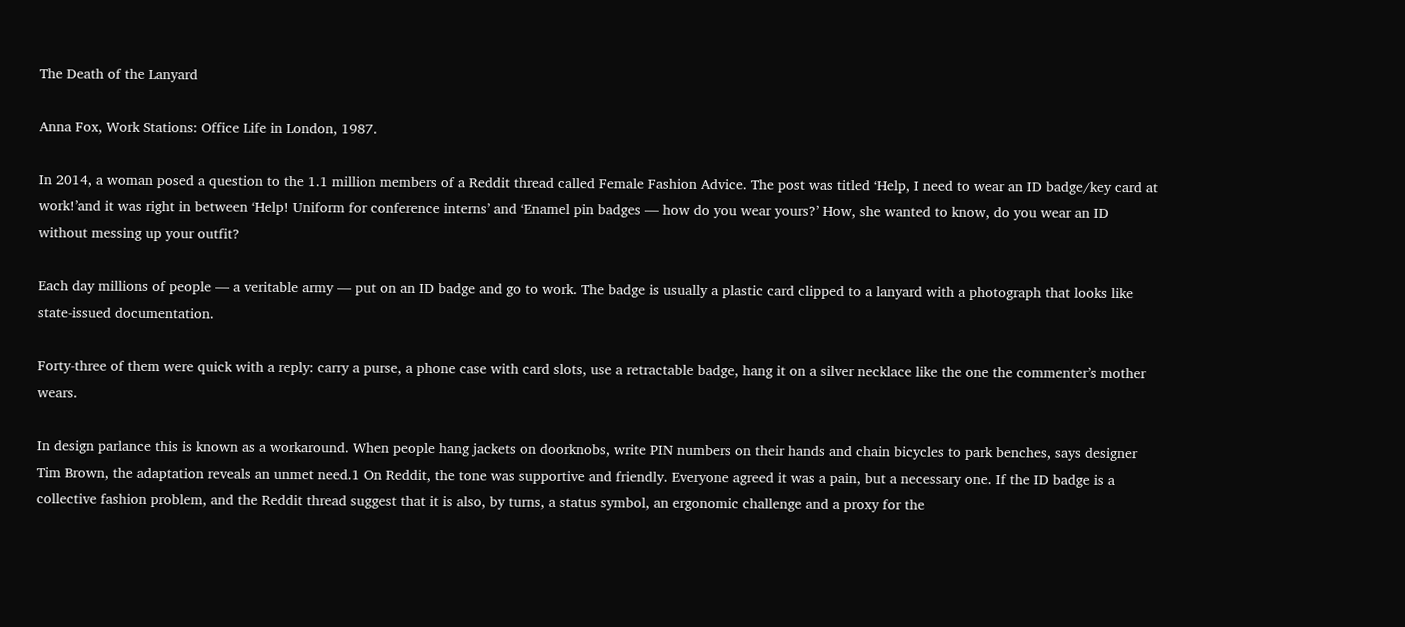The Death of the Lanyard

Anna Fox, Work Stations: Office Life in London, 1987.

In 2014, a woman posed a question to the 1.1 million members of a Reddit thread called Female Fashion Advice. The post was titled ‘Help, I need to wear an ID badge/key card at work!’and it was right in between ‘Help! Uniform for conference interns’ and ‘Enamel pin badges — how do you wear yours?’ How, she wanted to know, do you wear an ID without messing up your outfit?

Each day millions of people — a veritable army — put on an ID badge and go to work. The badge is usually a plastic card clipped to a lanyard with a photograph that looks like state-issued documentation.

Forty-three of them were quick with a reply: carry a purse, a phone case with card slots, use a retractable badge, hang it on a silver necklace like the one the commenter’s mother wears.

In design parlance this is known as a workaround. When people hang jackets on doorknobs, write PIN numbers on their hands and chain bicycles to park benches, says designer Tim Brown, the adaptation reveals an unmet need.1 On Reddit, the tone was supportive and friendly. Everyone agreed it was a pain, but a necessary one. If the ID badge is a collective fashion problem, and the Reddit thread suggest that it is also, by turns, a status symbol, an ergonomic challenge and a proxy for the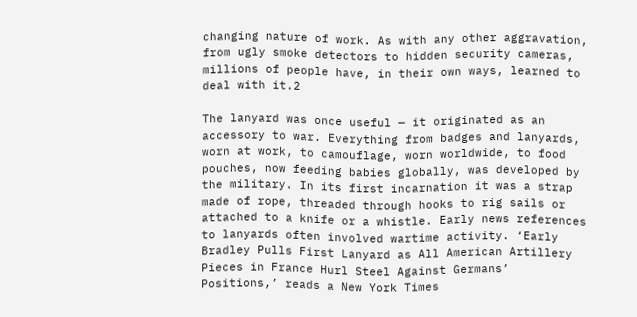changing nature of work. As with any other aggravation, from ugly smoke detectors to hidden security cameras, millions of people have, in their own ways, learned to deal with it.2

The lanyard was once useful — it originated as an accessory to war. Everything from badges and lanyards, worn at work, to camouflage, worn worldwide, to food pouches, now feeding babies globally, was developed by the military. In its first incarnation it was a strap made of rope, threaded through hooks to rig sails or attached to a knife or a whistle. Early news references to lanyards often involved wartime activity. ‘Early Bradley Pulls First Lanyard as All American Artillery Pieces in France Hurl Steel Against Germans’ Positions,’ reads a New York Times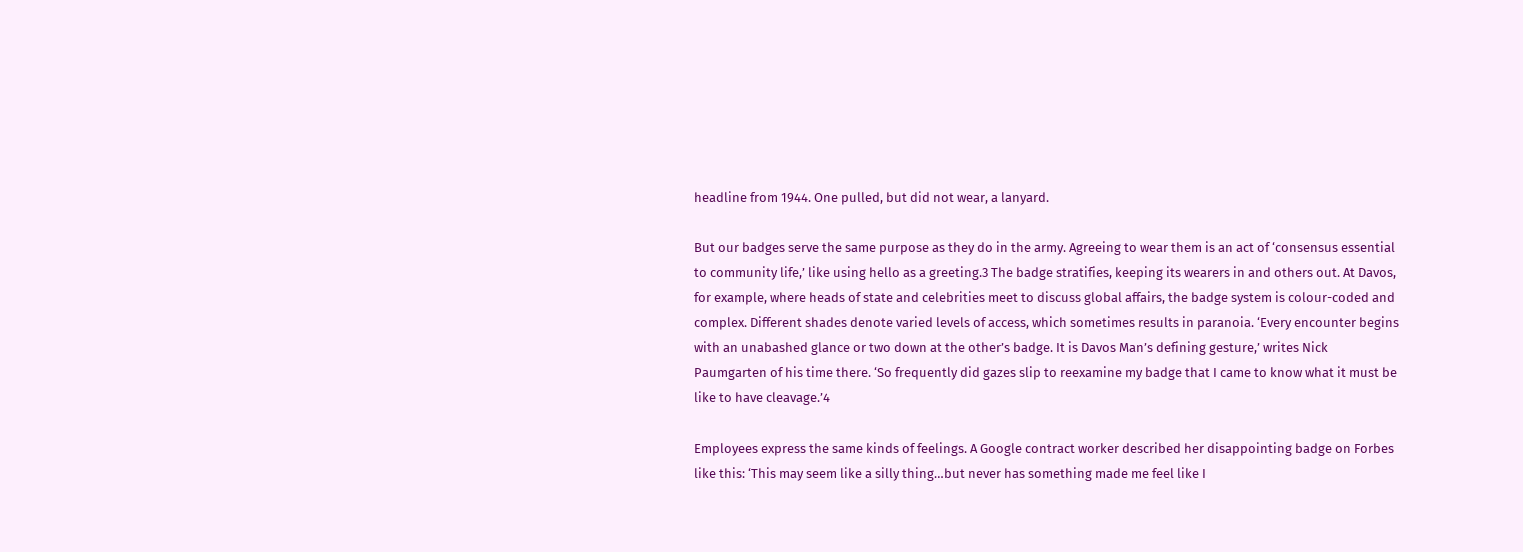headline from 1944. One pulled, but did not wear, a lanyard.

But our badges serve the same purpose as they do in the army. Agreeing to wear them is an act of ‘consensus essential to community life,’ like using hello as a greeting.3 The badge stratifies, keeping its wearers in and others out. At Davos, for example, where heads of state and celebrities meet to discuss global affairs, the badge system is colour-coded and complex. Different shades denote varied levels of access, which sometimes results in paranoia. ‘Every encounter begins with an unabashed glance or two down at the other’s badge. It is Davos Man’s defining gesture,’ writes Nick Paumgarten of his time there. ‘So frequently did gazes slip to reexamine my badge that I came to know what it must be like to have cleavage.’4

Employees express the same kinds of feelings. A Google contract worker described her disappointing badge on Forbes like this: ‘This may seem like a silly thing…but never has something made me feel like I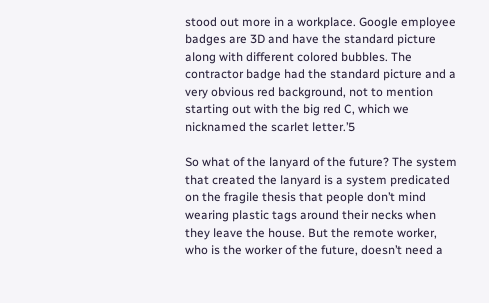stood out more in a workplace. Google employee badges are 3D and have the standard picture along with different colored bubbles. The contractor badge had the standard picture and a very obvious red background, not to mention starting out with the big red C, which we nicknamed the scarlet letter.’5

So what of the lanyard of the future? The system that created the lanyard is a system predicated on the fragile thesis that people don’t mind wearing plastic tags around their necks when they leave the house. But the remote worker, who is the worker of the future, doesn’t need a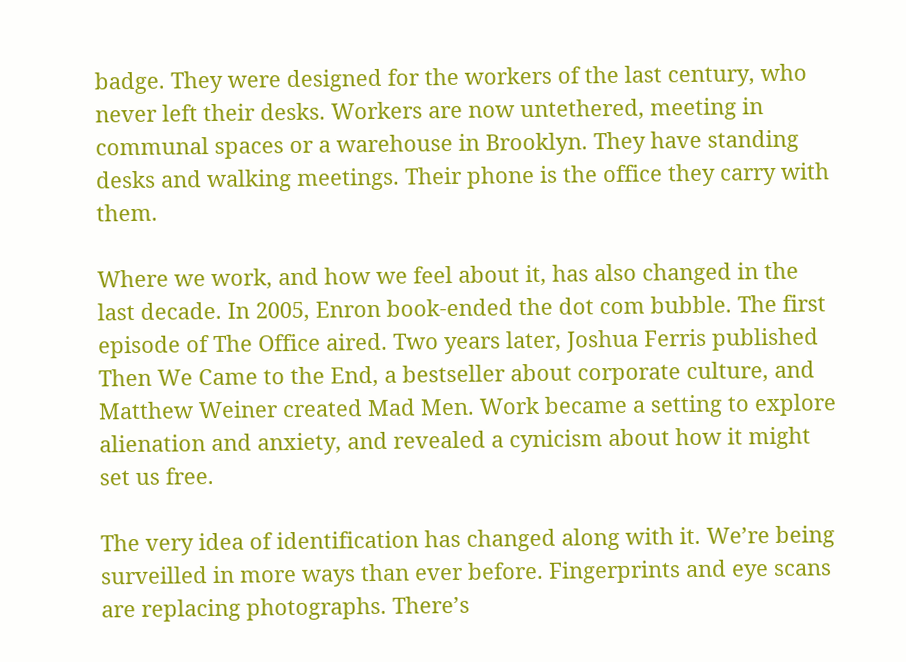badge. They were designed for the workers of the last century, who never left their desks. Workers are now untethered, meeting in communal spaces or a warehouse in Brooklyn. They have standing desks and walking meetings. Their phone is the office they carry with them.

Where we work, and how we feel about it, has also changed in the last decade. In 2005, Enron book-ended the dot com bubble. The first episode of The Office aired. Two years later, Joshua Ferris published Then We Came to the End, a bestseller about corporate culture, and Matthew Weiner created Mad Men. Work became a setting to explore alienation and anxiety, and revealed a cynicism about how it might set us free.

The very idea of identification has changed along with it. We’re being surveilled in more ways than ever before. Fingerprints and eye scans are replacing photographs. There’s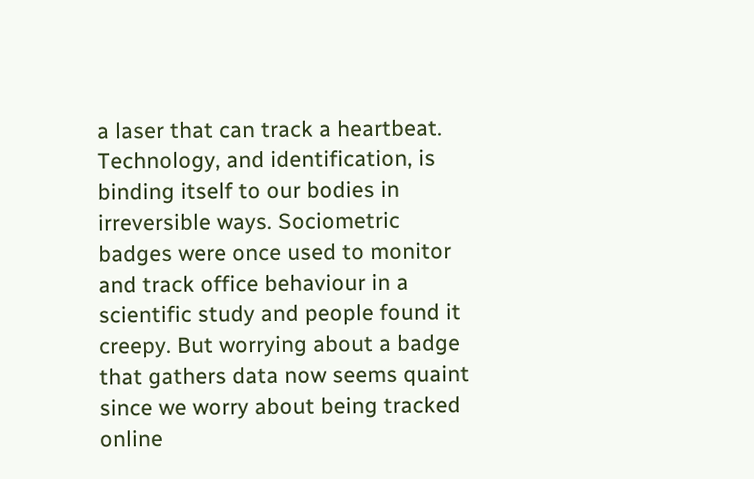a laser that can track a heartbeat. Technology, and identification, is binding itself to our bodies in irreversible ways. Sociometric badges were once used to monitor and track office behaviour in a scientific study and people found it creepy. But worrying about a badge that gathers data now seems quaint since we worry about being tracked online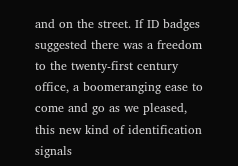and on the street. If ID badges suggested there was a freedom to the twenty-first century office, a boomeranging ease to come and go as we pleased, this new kind of identification signals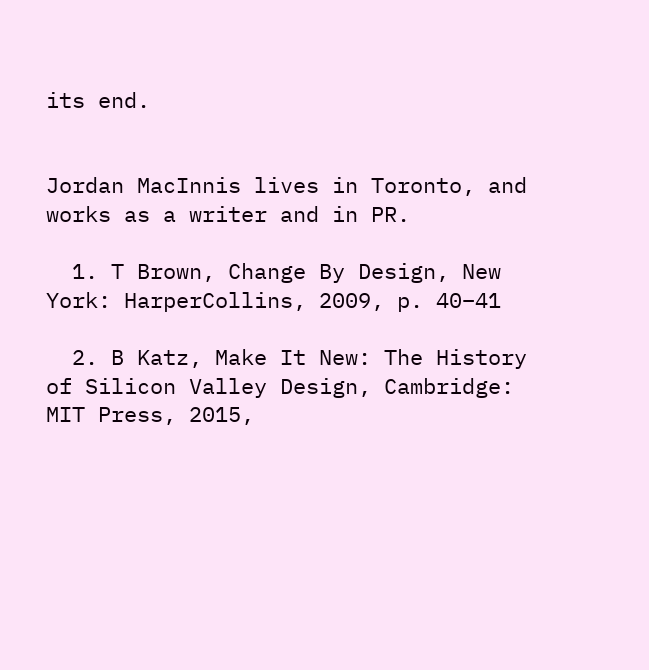its end.


Jordan MacInnis lives in Toronto, and works as a writer and in PR.

  1. T Brown, Change By Design, New York: HarperCollins, 2009, p. 40–41

  2. B Katz, Make It New: The History of Silicon Valley Design, Cambridge: MIT Press, 2015,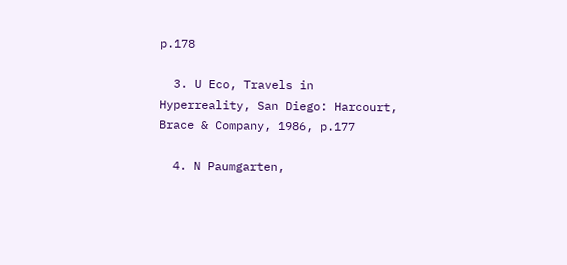p.178

  3. U Eco, Travels in Hyperreality, San Diego: Harcourt, Brace & Company, 1986, p.177

  4. N Paumgarten,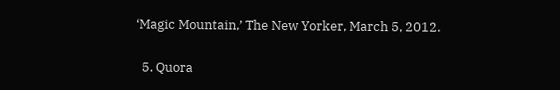‘Magic Mountain,’ The New Yorker, March 5, 2012.

  5. Quora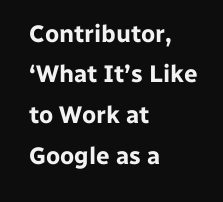Contributor, ‘What It’s Like to Work at Google as a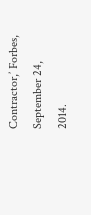Contractor,’ Forbes, September 24, 2014.